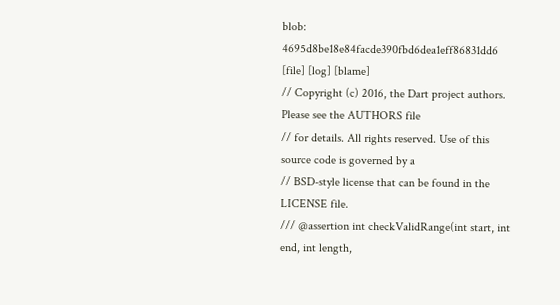blob: 4695d8be18e84facde390fbd6dea1eff86831dd6 [file] [log] [blame]
// Copyright (c) 2016, the Dart project authors. Please see the AUTHORS file
// for details. All rights reserved. Use of this source code is governed by a
// BSD-style license that can be found in the LICENSE file.
/// @assertion int checkValidRange(int start, int end, int length,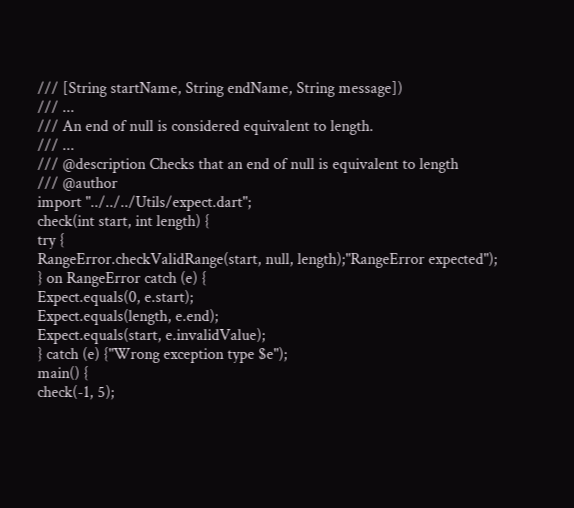/// [String startName, String endName, String message])
/// ...
/// An end of null is considered equivalent to length.
/// ...
/// @description Checks that an end of null is equivalent to length
/// @author
import "../../../Utils/expect.dart";
check(int start, int length) {
try {
RangeError.checkValidRange(start, null, length);"RangeError expected");
} on RangeError catch (e) {
Expect.equals(0, e.start);
Expect.equals(length, e.end);
Expect.equals(start, e.invalidValue);
} catch (e) {"Wrong exception type $e");
main() {
check(-1, 5);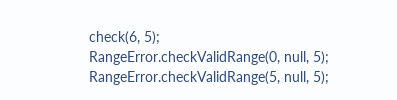check(6, 5);
RangeError.checkValidRange(0, null, 5);
RangeError.checkValidRange(5, null, 5);